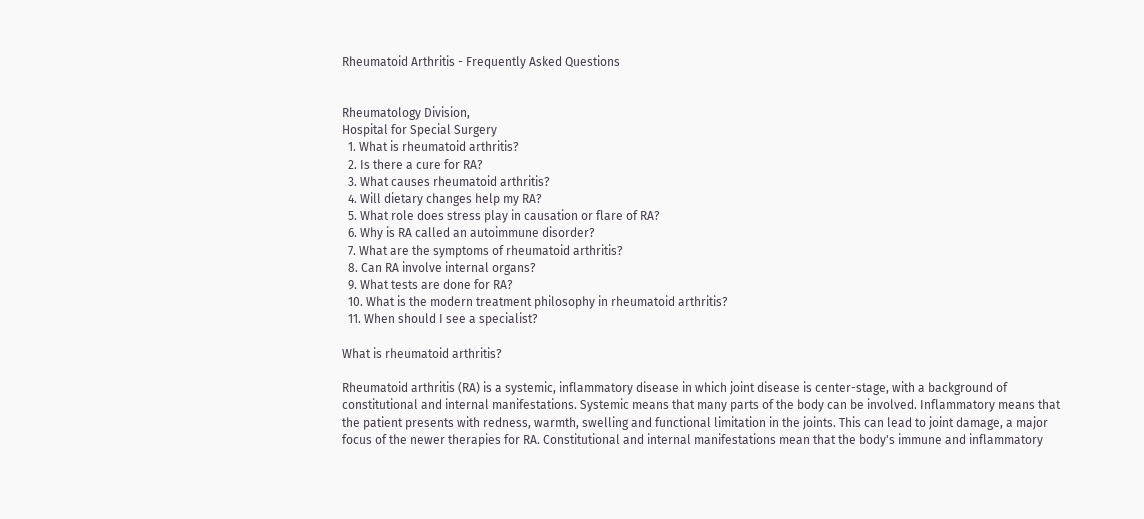Rheumatoid Arthritis - Frequently Asked Questions


Rheumatology Division,
Hospital for Special Surgery
  1. What is rheumatoid arthritis?
  2. Is there a cure for RA?
  3. What causes rheumatoid arthritis?
  4. Will dietary changes help my RA?
  5. What role does stress play in causation or flare of RA?
  6. Why is RA called an autoimmune disorder?
  7. What are the symptoms of rheumatoid arthritis?
  8. Can RA involve internal organs?
  9. What tests are done for RA?
  10. What is the modern treatment philosophy in rheumatoid arthritis?
  11. When should I see a specialist?

What is rheumatoid arthritis?

Rheumatoid arthritis (RA) is a systemic, inflammatory disease in which joint disease is center-stage, with a background of constitutional and internal manifestations. Systemic means that many parts of the body can be involved. Inflammatory means that the patient presents with redness, warmth, swelling and functional limitation in the joints. This can lead to joint damage, a major focus of the newer therapies for RA. Constitutional and internal manifestations mean that the body's immune and inflammatory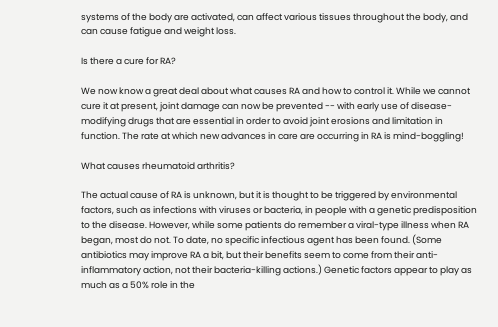systems of the body are activated, can affect various tissues throughout the body, and can cause fatigue and weight loss.

Is there a cure for RA?

We now know a great deal about what causes RA and how to control it. While we cannot cure it at present, joint damage can now be prevented -- with early use of disease-modifying drugs that are essential in order to avoid joint erosions and limitation in function. The rate at which new advances in care are occurring in RA is mind-boggling!

What causes rheumatoid arthritis?

The actual cause of RA is unknown, but it is thought to be triggered by environmental factors, such as infections with viruses or bacteria, in people with a genetic predisposition to the disease. However, while some patients do remember a viral-type illness when RA began, most do not. To date, no specific infectious agent has been found. (Some antibiotics may improve RA a bit, but their benefits seem to come from their anti-inflammatory action, not their bacteria-killing actions.) Genetic factors appear to play as much as a 50% role in the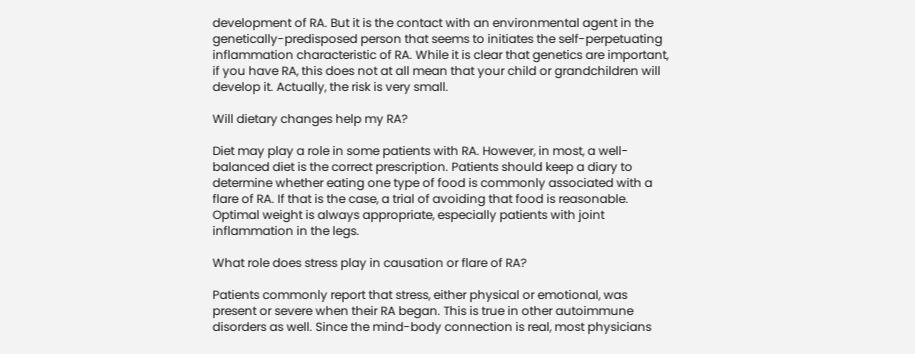development of RA. But it is the contact with an environmental agent in the genetically-predisposed person that seems to initiates the self-perpetuating inflammation characteristic of RA. While it is clear that genetics are important, if you have RA, this does not at all mean that your child or grandchildren will develop it. Actually, the risk is very small.

Will dietary changes help my RA?

Diet may play a role in some patients with RA. However, in most, a well-balanced diet is the correct prescription. Patients should keep a diary to determine whether eating one type of food is commonly associated with a flare of RA. If that is the case, a trial of avoiding that food is reasonable. Optimal weight is always appropriate, especially patients with joint inflammation in the legs.

What role does stress play in causation or flare of RA?

Patients commonly report that stress, either physical or emotional, was present or severe when their RA began. This is true in other autoimmune disorders as well. Since the mind-body connection is real, most physicians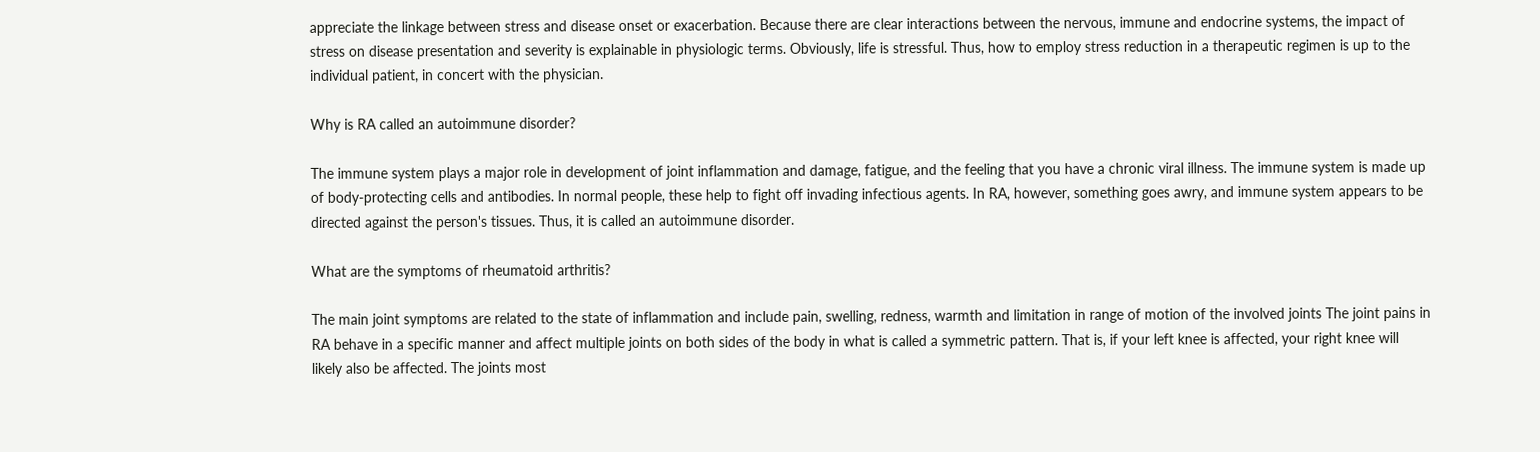appreciate the linkage between stress and disease onset or exacerbation. Because there are clear interactions between the nervous, immune and endocrine systems, the impact of stress on disease presentation and severity is explainable in physiologic terms. Obviously, life is stressful. Thus, how to employ stress reduction in a therapeutic regimen is up to the individual patient, in concert with the physician.

Why is RA called an autoimmune disorder?

The immune system plays a major role in development of joint inflammation and damage, fatigue, and the feeling that you have a chronic viral illness. The immune system is made up of body-protecting cells and antibodies. In normal people, these help to fight off invading infectious agents. In RA, however, something goes awry, and immune system appears to be directed against the person's tissues. Thus, it is called an autoimmune disorder.

What are the symptoms of rheumatoid arthritis?

The main joint symptoms are related to the state of inflammation and include pain, swelling, redness, warmth and limitation in range of motion of the involved joints The joint pains in RA behave in a specific manner and affect multiple joints on both sides of the body in what is called a symmetric pattern. That is, if your left knee is affected, your right knee will likely also be affected. The joints most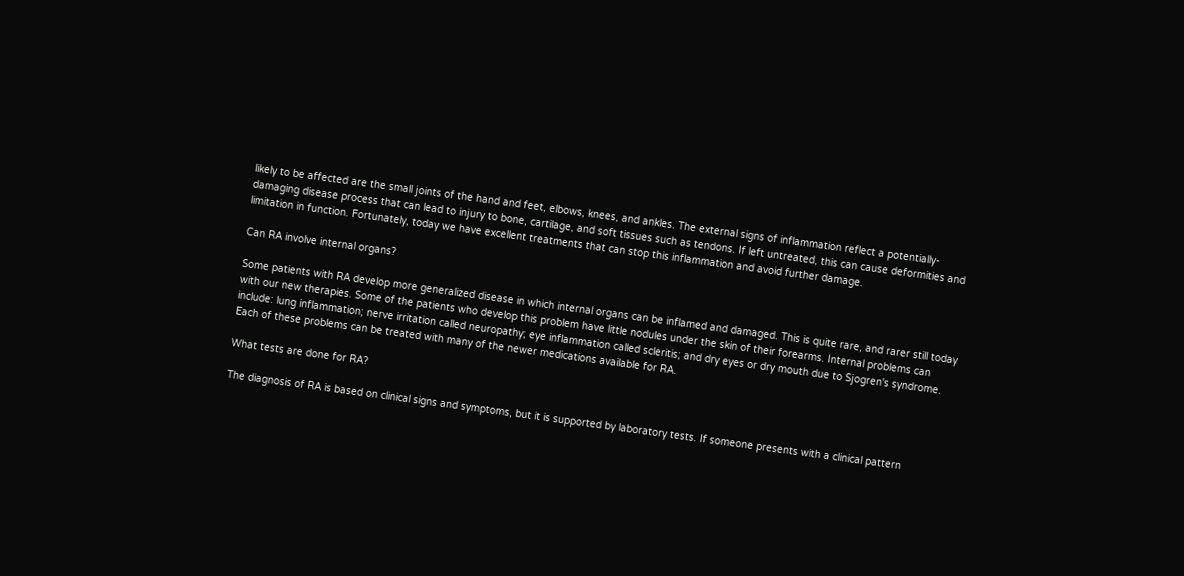likely to be affected are the small joints of the hand and feet, elbows, knees, and ankles. The external signs of inflammation reflect a potentially-damaging disease process that can lead to injury to bone, cartilage, and soft tissues such as tendons. If left untreated, this can cause deformities and limitation in function. Fortunately, today we have excellent treatments that can stop this inflammation and avoid further damage.

Can RA involve internal organs?

Some patients with RA develop more generalized disease in which internal organs can be inflamed and damaged. This is quite rare, and rarer still today with our new therapies. Some of the patients who develop this problem have little nodules under the skin of their forearms. Internal problems can include: lung inflammation; nerve irritation called neuropathy; eye inflammation called scleritis; and dry eyes or dry mouth due to Sjogren's syndrome. Each of these problems can be treated with many of the newer medications available for RA.

What tests are done for RA?

The diagnosis of RA is based on clinical signs and symptoms, but it is supported by laboratory tests. If someone presents with a clinical pattern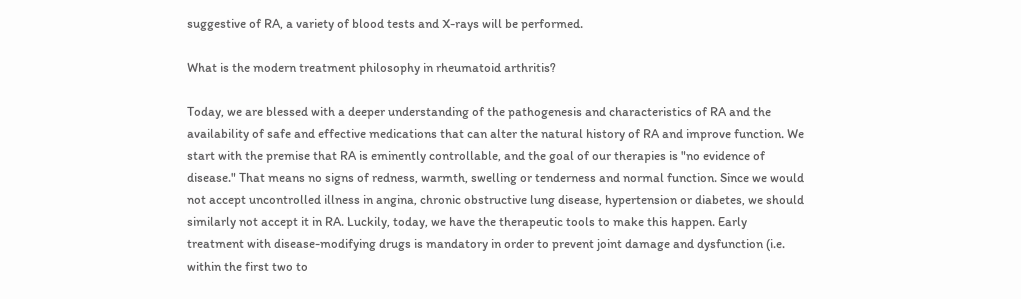suggestive of RA, a variety of blood tests and X-rays will be performed.

What is the modern treatment philosophy in rheumatoid arthritis?

Today, we are blessed with a deeper understanding of the pathogenesis and characteristics of RA and the availability of safe and effective medications that can alter the natural history of RA and improve function. We start with the premise that RA is eminently controllable, and the goal of our therapies is "no evidence of disease." That means no signs of redness, warmth, swelling or tenderness and normal function. Since we would not accept uncontrolled illness in angina, chronic obstructive lung disease, hypertension or diabetes, we should similarly not accept it in RA. Luckily, today, we have the therapeutic tools to make this happen. Early treatment with disease-modifying drugs is mandatory in order to prevent joint damage and dysfunction (i.e. within the first two to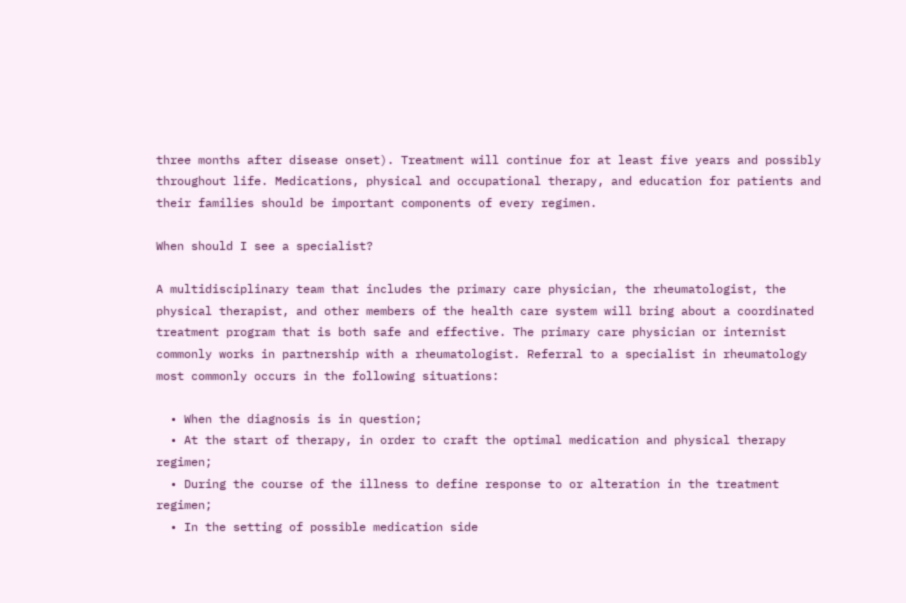three months after disease onset). Treatment will continue for at least five years and possibly throughout life. Medications, physical and occupational therapy, and education for patients and their families should be important components of every regimen.

When should I see a specialist?

A multidisciplinary team that includes the primary care physician, the rheumatologist, the physical therapist, and other members of the health care system will bring about a coordinated treatment program that is both safe and effective. The primary care physician or internist commonly works in partnership with a rheumatologist. Referral to a specialist in rheumatology most commonly occurs in the following situations:

  • When the diagnosis is in question;
  • At the start of therapy, in order to craft the optimal medication and physical therapy regimen;
  • During the course of the illness to define response to or alteration in the treatment regimen;
  • In the setting of possible medication side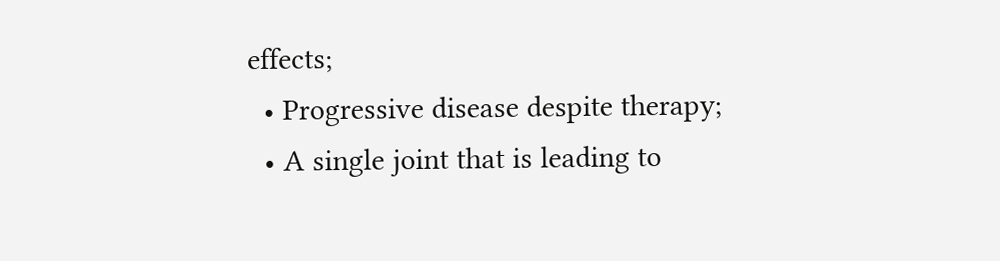effects;
  • Progressive disease despite therapy;
  • A single joint that is leading to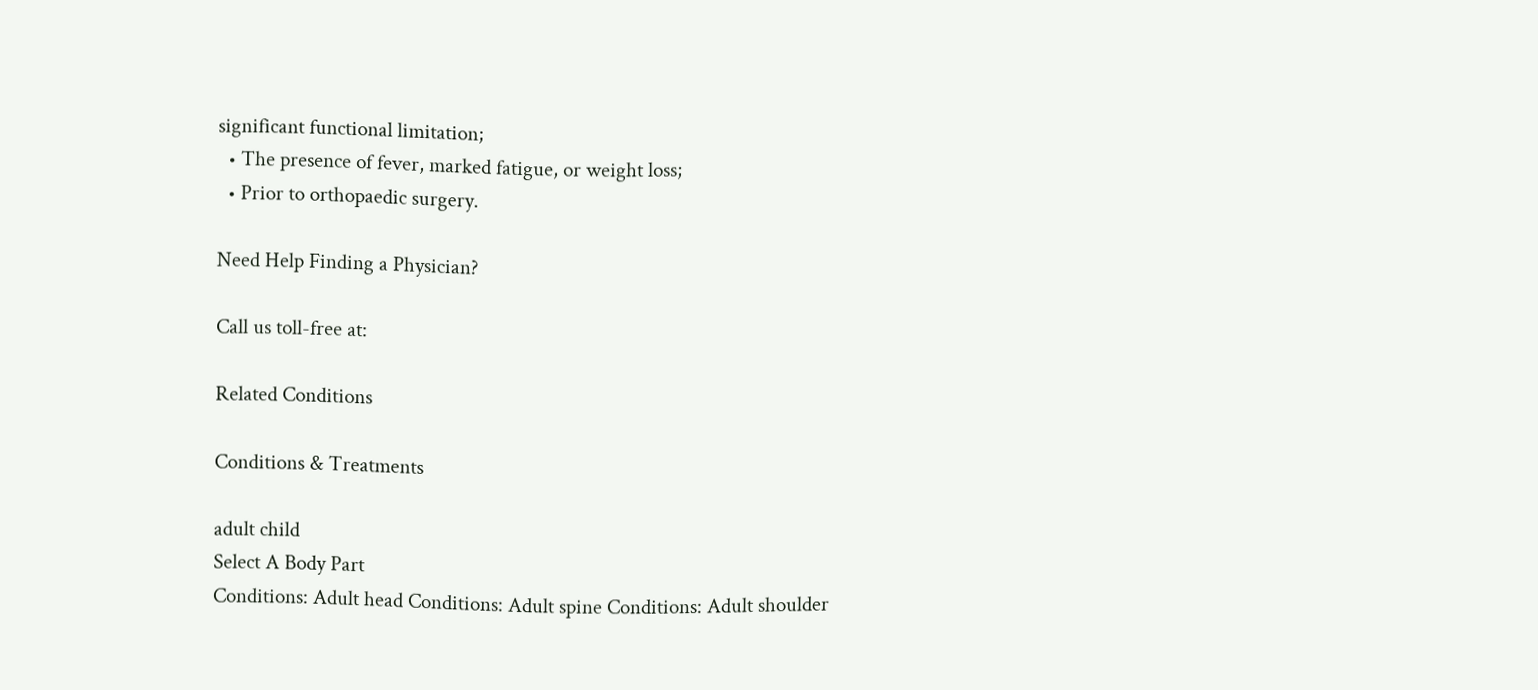significant functional limitation;
  • The presence of fever, marked fatigue, or weight loss;
  • Prior to orthopaedic surgery.

Need Help Finding a Physician?

Call us toll-free at:

Related Conditions

Conditions & Treatments

adult child
Select A Body Part
Conditions: Adult head Conditions: Adult spine Conditions: Adult shoulder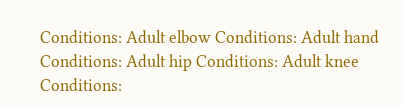Conditions: Adult elbow Conditions: Adult hand Conditions: Adult hip Conditions: Adult knee Conditions: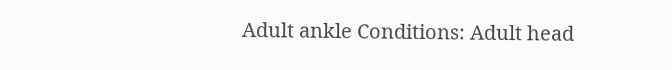Adult ankle Conditions: Adult head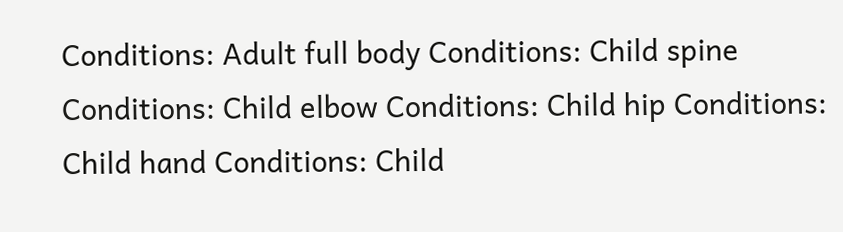Conditions: Adult full body Conditions: Child spine Conditions: Child elbow Conditions: Child hip Conditions: Child hand Conditions: Child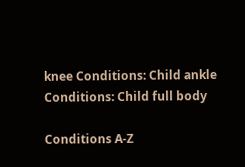knee Conditions: Child ankle Conditions: Child full body

Conditions A-Z